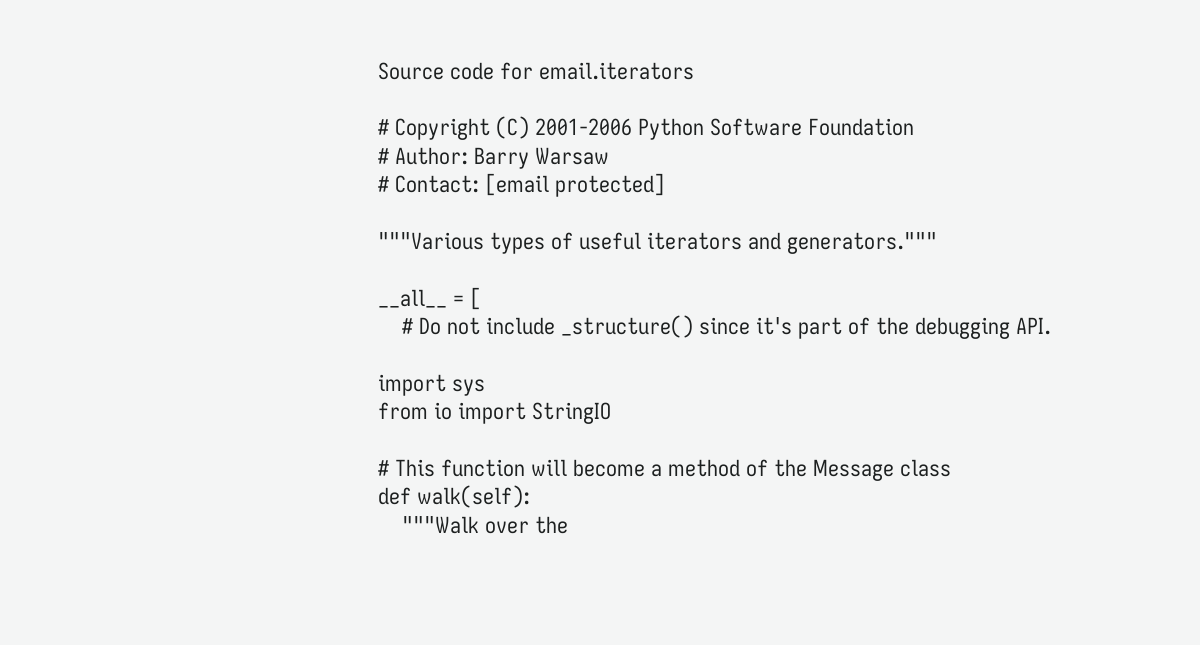Source code for email.iterators

# Copyright (C) 2001-2006 Python Software Foundation
# Author: Barry Warsaw
# Contact: [email protected]

"""Various types of useful iterators and generators."""

__all__ = [
    # Do not include _structure() since it's part of the debugging API.

import sys
from io import StringIO

# This function will become a method of the Message class
def walk(self):
    """Walk over the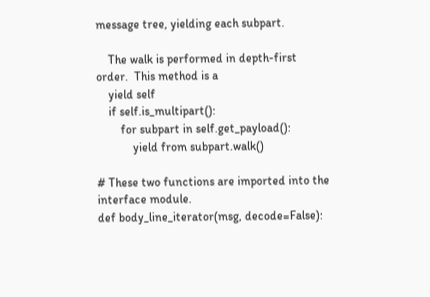message tree, yielding each subpart.

    The walk is performed in depth-first order.  This method is a
    yield self
    if self.is_multipart():
        for subpart in self.get_payload():
            yield from subpart.walk()

# These two functions are imported into the interface module.
def body_line_iterator(msg, decode=False):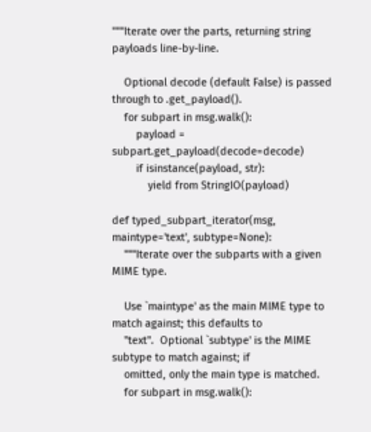"""Iterate over the parts, returning string payloads line-by-line.

    Optional decode (default False) is passed through to .get_payload().
    for subpart in msg.walk():
        payload = subpart.get_payload(decode=decode)
        if isinstance(payload, str):
            yield from StringIO(payload)

def typed_subpart_iterator(msg, maintype='text', subtype=None):
    """Iterate over the subparts with a given MIME type.

    Use `maintype' as the main MIME type to match against; this defaults to
    "text".  Optional `subtype' is the MIME subtype to match against; if
    omitted, only the main type is matched.
    for subpart in msg.walk():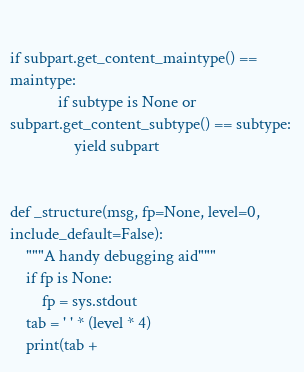if subpart.get_content_maintype() == maintype:
            if subtype is None or subpart.get_content_subtype() == subtype:
                yield subpart


def _structure(msg, fp=None, level=0, include_default=False):
    """A handy debugging aid"""
    if fp is None:
        fp = sys.stdout
    tab = ' ' * (level * 4)
    print(tab +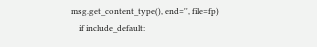msg.get_content_type(), end='', file=fp)
    if include_default: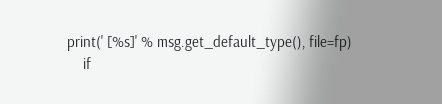print(' [%s]' % msg.get_default_type(), file=fp)
    if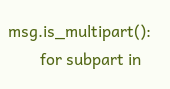msg.is_multipart():
        for subpart in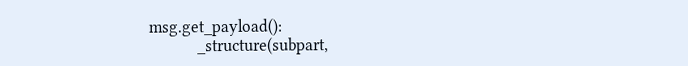msg.get_payload():
            _structure(subpart,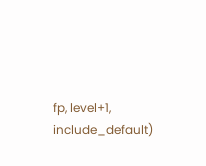fp, level+1, include_default)